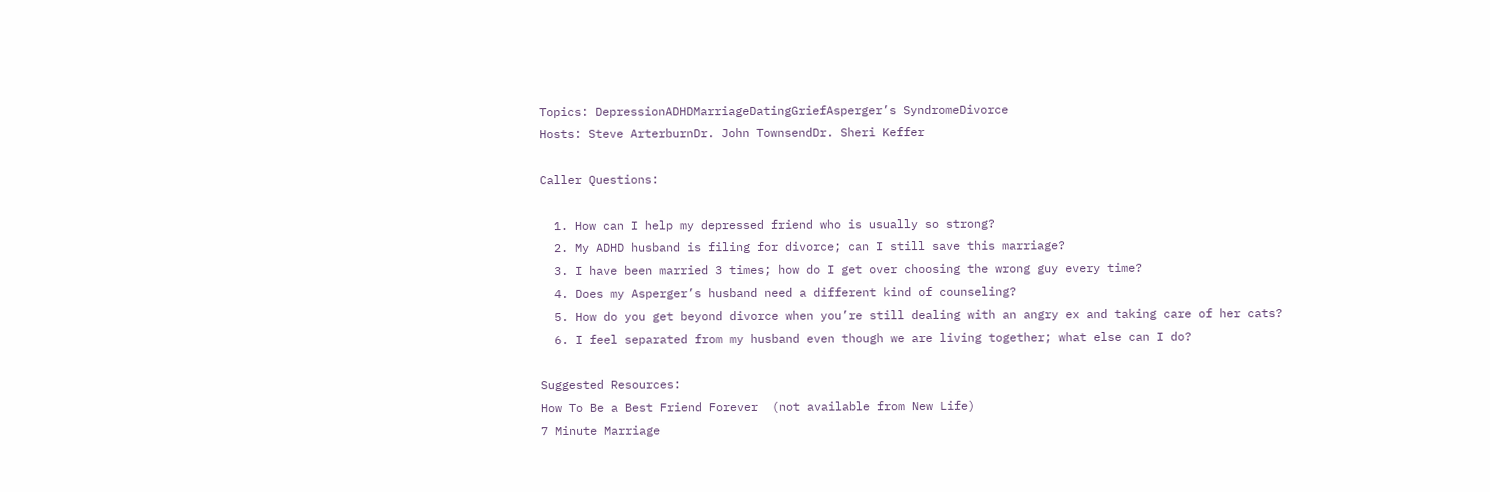Topics: DepressionADHDMarriageDatingGriefAsperger’s SyndromeDivorce
Hosts: Steve ArterburnDr. John TownsendDr. Sheri Keffer

Caller Questions:

  1. How can I help my depressed friend who is usually so strong?
  2. My ADHD husband is filing for divorce; can I still save this marriage?
  3. I have been married 3 times; how do I get over choosing the wrong guy every time?
  4. Does my Asperger’s husband need a different kind of counseling?
  5. How do you get beyond divorce when you’re still dealing with an angry ex and taking care of her cats?
  6. I feel separated from my husband even though we are living together; what else can I do?

Suggested Resources:
How To Be a Best Friend Forever  (not available from New Life)
7 Minute Marriage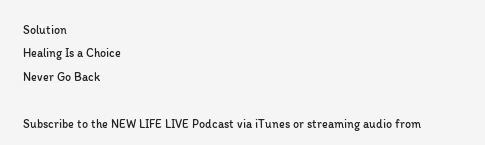Solution
Healing Is a Choice
Never Go Back

Subscribe to the NEW LIFE LIVE Podcast via iTunes or streaming audio from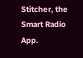Stitcher, the Smart Radio App.